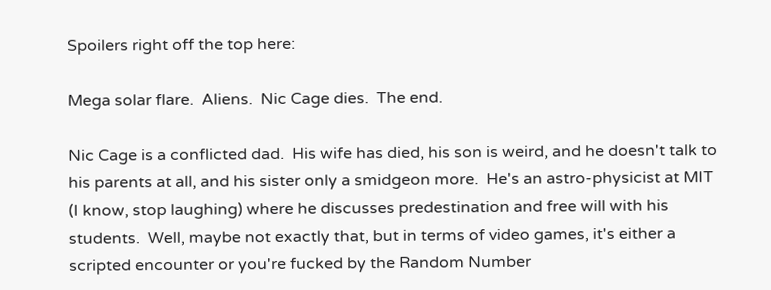Spoilers right off the top here:

Mega solar flare.  Aliens.  Nic Cage dies.  The end.

Nic Cage is a conflicted dad.  His wife has died, his son is weird, and he doesn't talk to his parents at all, and his sister only a smidgeon more.  He's an astro-physicist at MIT (I know, stop laughing) where he discusses predestination and free will with his students.  Well, maybe not exactly that, but in terms of video games, it's either a scripted encounter or you're fucked by the Random Number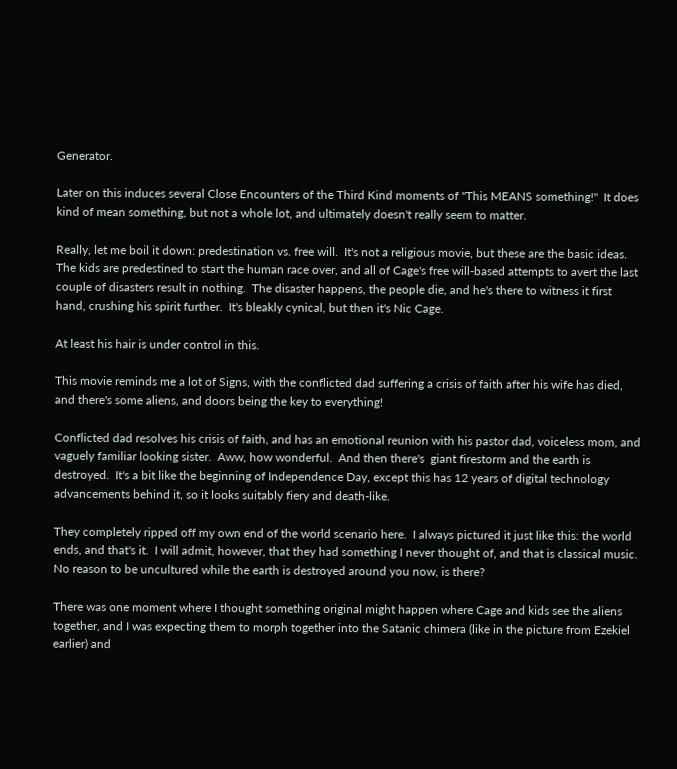Generator.

Later on this induces several Close Encounters of the Third Kind moments of "This MEANS something!"  It does kind of mean something, but not a whole lot, and ultimately doesn't really seem to matter.

Really, let me boil it down: predestination vs. free will.  It's not a religious movie, but these are the basic ideas.  The kids are predestined to start the human race over, and all of Cage's free will-based attempts to avert the last couple of disasters result in nothing.  The disaster happens, the people die, and he's there to witness it first hand, crushing his spirit further.  It's bleakly cynical, but then it's Nic Cage.

At least his hair is under control in this.

This movie reminds me a lot of Signs, with the conflicted dad suffering a crisis of faith after his wife has died, and there's some aliens, and doors being the key to everything!

Conflicted dad resolves his crisis of faith, and has an emotional reunion with his pastor dad, voiceless mom, and vaguely familiar looking sister.  Aww, how wonderful.  And then there's  giant firestorm and the earth is destroyed.  It's a bit like the beginning of Independence Day, except this has 12 years of digital technology advancements behind it, so it looks suitably fiery and death-like.

They completely ripped off my own end of the world scenario here.  I always pictured it just like this: the world ends, and that's it.  I will admit, however, that they had something I never thought of, and that is classical music.  No reason to be uncultured while the earth is destroyed around you now, is there?

There was one moment where I thought something original might happen where Cage and kids see the aliens together, and I was expecting them to morph together into the Satanic chimera (like in the picture from Ezekiel earlier) and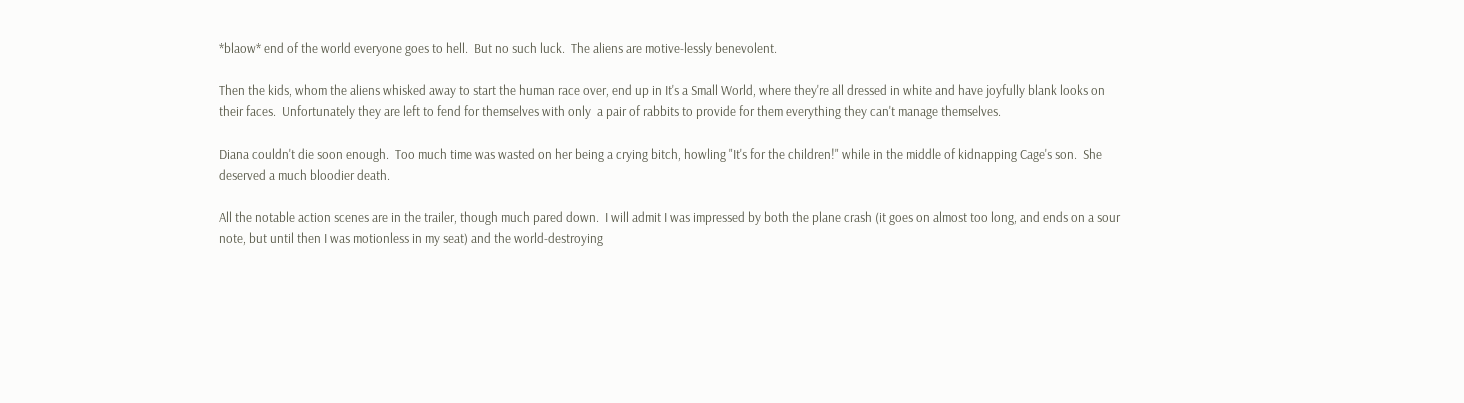*blaow* end of the world everyone goes to hell.  But no such luck.  The aliens are motive-lessly benevolent.

Then the kids, whom the aliens whisked away to start the human race over, end up in It's a Small World, where they're all dressed in white and have joyfully blank looks on their faces.  Unfortunately they are left to fend for themselves with only  a pair of rabbits to provide for them everything they can't manage themselves.

Diana couldn't die soon enough.  Too much time was wasted on her being a crying bitch, howling "It's for the children!" while in the middle of kidnapping Cage's son.  She deserved a much bloodier death.

All the notable action scenes are in the trailer, though much pared down.  I will admit I was impressed by both the plane crash (it goes on almost too long, and ends on a sour note, but until then I was motionless in my seat) and the world-destroying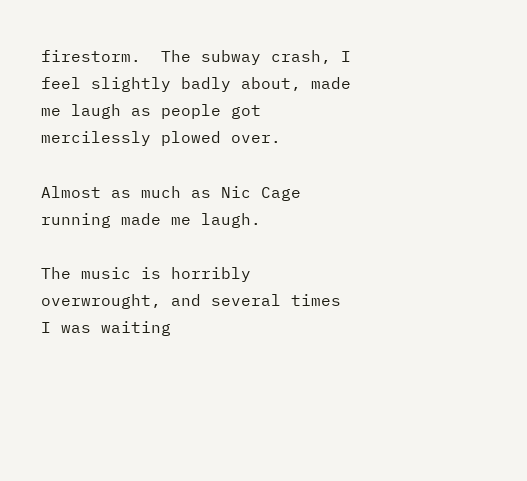firestorm.  The subway crash, I feel slightly badly about, made me laugh as people got mercilessly plowed over.

Almost as much as Nic Cage running made me laugh.

The music is horribly overwrought, and several times I was waiting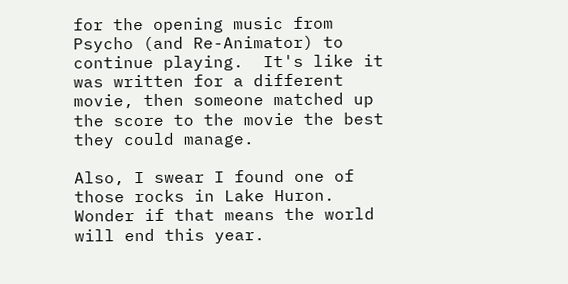for the opening music from Psycho (and Re-Animator) to continue playing.  It's like it was written for a different movie, then someone matched up the score to the movie the best they could manage.

Also, I swear I found one of those rocks in Lake Huron.  Wonder if that means the world will end this year.